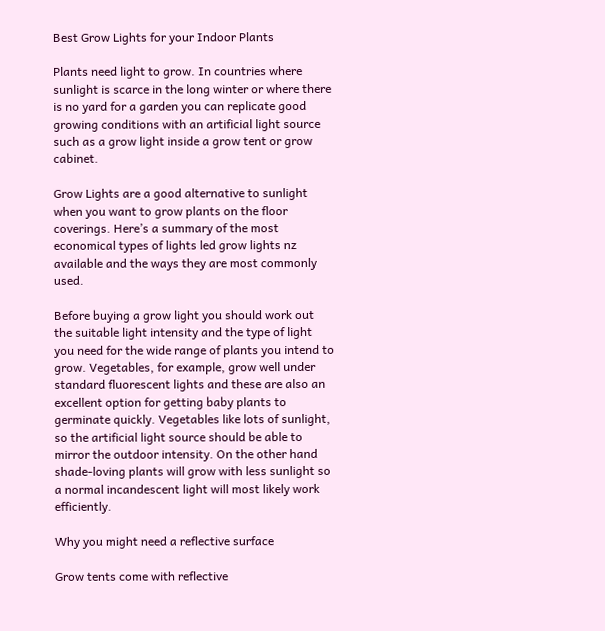Best Grow Lights for your Indoor Plants

Plants need light to grow. In countries where sunlight is scarce in the long winter or where there is no yard for a garden you can replicate good growing conditions with an artificial light source such as a grow light inside a grow tent or grow cabinet.

Grow Lights are a good alternative to sunlight when you want to grow plants on the floor coverings. Here’s a summary of the most economical types of lights led grow lights nz available and the ways they are most commonly used.

Before buying a grow light you should work out the suitable light intensity and the type of light you need for the wide range of plants you intend to grow. Vegetables, for example, grow well under standard fluorescent lights and these are also an excellent option for getting baby plants to germinate quickly. Vegetables like lots of sunlight, so the artificial light source should be able to mirror the outdoor intensity. On the other hand shade-loving plants will grow with less sunlight so a normal incandescent light will most likely work efficiently.

Why you might need a reflective surface

Grow tents come with reflective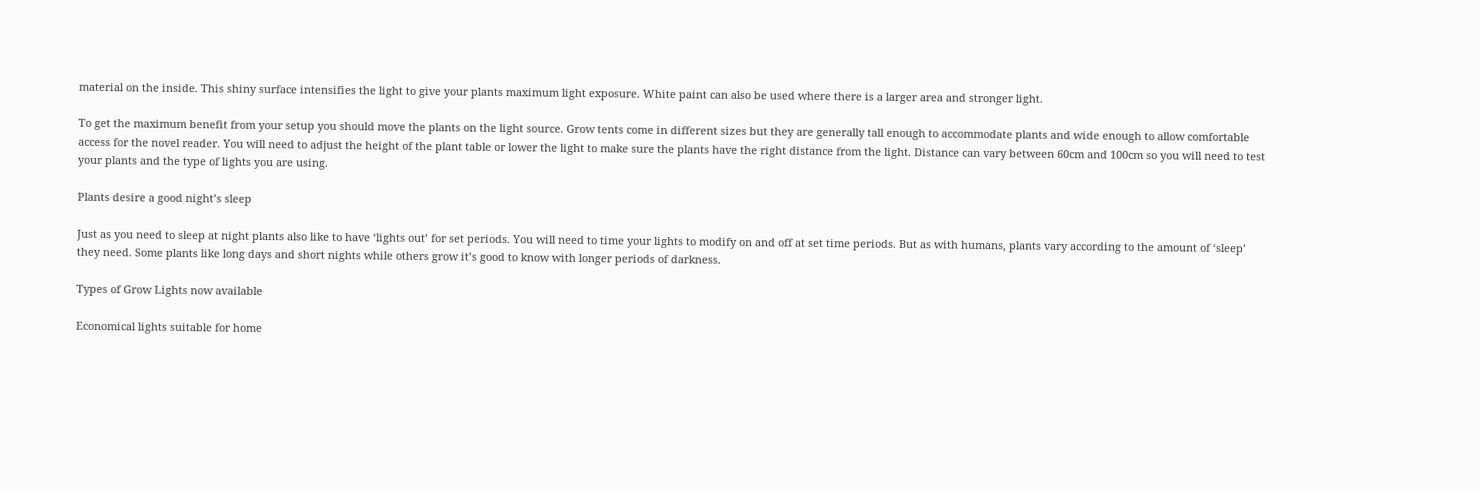material on the inside. This shiny surface intensifies the light to give your plants maximum light exposure. White paint can also be used where there is a larger area and stronger light.

To get the maximum benefit from your setup you should move the plants on the light source. Grow tents come in different sizes but they are generally tall enough to accommodate plants and wide enough to allow comfortable access for the novel reader. You will need to adjust the height of the plant table or lower the light to make sure the plants have the right distance from the light. Distance can vary between 60cm and 100cm so you will need to test your plants and the type of lights you are using.

Plants desire a good night’s sleep

Just as you need to sleep at night plants also like to have ‘lights out’ for set periods. You will need to time your lights to modify on and off at set time periods. But as with humans, plants vary according to the amount of ‘sleep’ they need. Some plants like long days and short nights while others grow it’s good to know with longer periods of darkness.

Types of Grow Lights now available

Economical lights suitable for home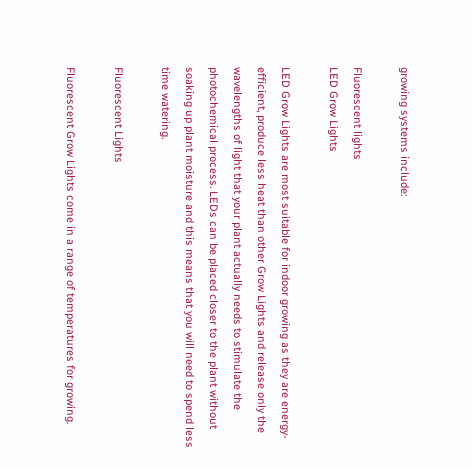growing systems include:

Fluorescent lights
LED Grow Lights

LED Grow Lights are most suitable for indoor growing as they are energy-efficient, produce less heat than other Grow Lights and release only the wavelengths of light that your plant actually needs to stimulate the photochemical process. LEDs can be placed closer to the plant without soaking up plant moisture and this means that you will need to spend less time watering.

Fluorescent Lights

Fluorescent Grow Lights come in a range of temperatures for growing.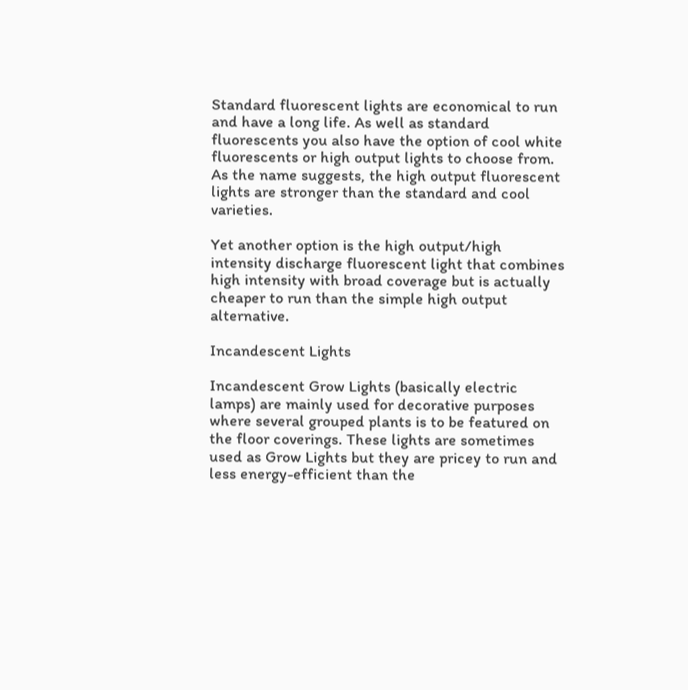Standard fluorescent lights are economical to run and have a long life. As well as standard fluorescents you also have the option of cool white fluorescents or high output lights to choose from. As the name suggests, the high output fluorescent lights are stronger than the standard and cool varieties.

Yet another option is the high output/high intensity discharge fluorescent light that combines high intensity with broad coverage but is actually cheaper to run than the simple high output alternative.

Incandescent Lights

Incandescent Grow Lights (basically electric lamps) are mainly used for decorative purposes where several grouped plants is to be featured on the floor coverings. These lights are sometimes used as Grow Lights but they are pricey to run and less energy-efficient than the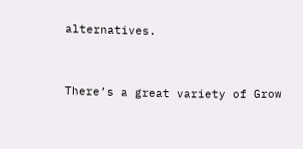alternatives.


There’s a great variety of Grow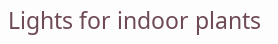Lights for indoor plants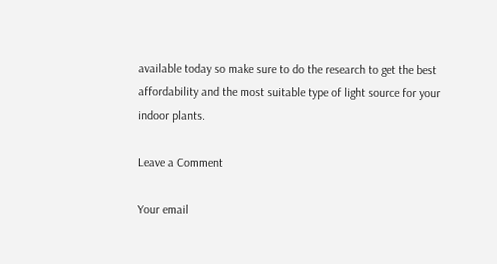available today so make sure to do the research to get the best affordability and the most suitable type of light source for your indoor plants.

Leave a Comment

Your email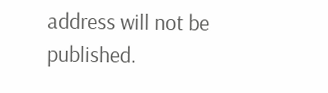address will not be published.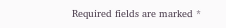Required fields are marked *